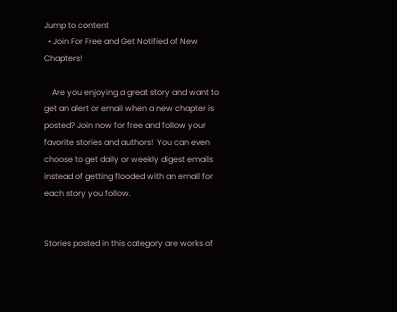Jump to content
  • Join For Free and Get Notified of New Chapters!

    Are you enjoying a great story and want to get an alert or email when a new chapter is posted? Join now for free and follow your favorite stories and authors!  You can even choose to get daily or weekly digest emails instead of getting flooded with an email for each story you follow.


Stories posted in this category are works of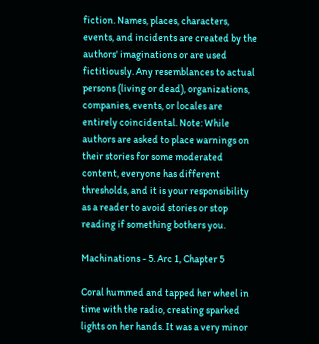fiction. Names, places, characters, events, and incidents are created by the authors' imaginations or are used fictitiously. Any resemblances to actual persons (living or dead), organizations, companies, events, or locales are entirely coincidental. Note: While authors are asked to place warnings on their stories for some moderated content, everyone has different thresholds, and it is your responsibility as a reader to avoid stories or stop reading if something bothers you.

Machinations - 5. Arc 1, Chapter 5

Coral hummed and tapped her wheel in time with the radio, creating sparked lights on her hands. It was a very minor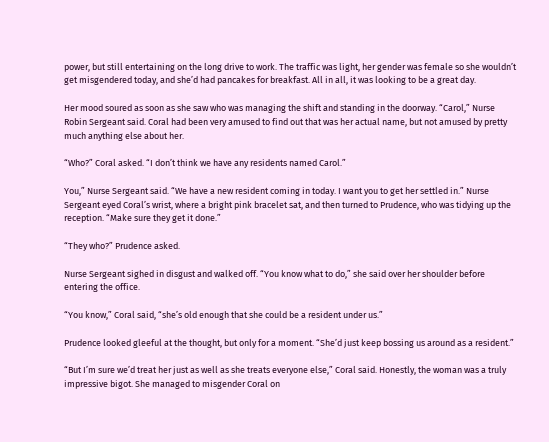power, but still entertaining on the long drive to work. The traffic was light, her gender was female so she wouldn’t get misgendered today, and she’d had pancakes for breakfast. All in all, it was looking to be a great day.

Her mood soured as soon as she saw who was managing the shift and standing in the doorway. “Carol,” Nurse Robin Sergeant said. Coral had been very amused to find out that was her actual name, but not amused by pretty much anything else about her.

“Who?” Coral asked. “I don’t think we have any residents named Carol.”

You,” Nurse Sergeant said. “We have a new resident coming in today. I want you to get her settled in.” Nurse Sergeant eyed Coral’s wrist, where a bright pink bracelet sat, and then turned to Prudence, who was tidying up the reception. “Make sure they get it done.”

“They who?” Prudence asked.

Nurse Sergeant sighed in disgust and walked off. “You know what to do,” she said over her shoulder before entering the office.

“You know,” Coral said, “she’s old enough that she could be a resident under us.”

Prudence looked gleeful at the thought, but only for a moment. “She’d just keep bossing us around as a resident.”

“But I’m sure we’d treat her just as well as she treats everyone else,” Coral said. Honestly, the woman was a truly impressive bigot. She managed to misgender Coral on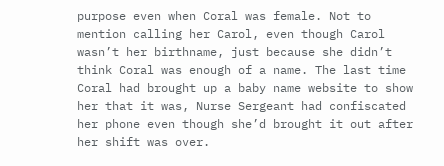purpose even when Coral was female. Not to mention calling her Carol, even though Carol wasn’t her birthname, just because she didn’t think Coral was enough of a name. The last time Coral had brought up a baby name website to show her that it was, Nurse Sergeant had confiscated her phone even though she’d brought it out after her shift was over.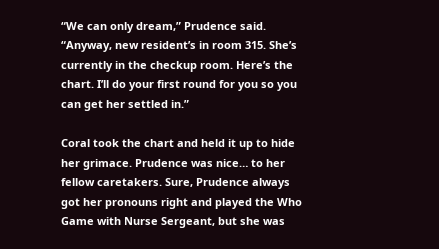“We can only dream,” Prudence said. “Anyway, new resident’s in room 315. She’s currently in the checkup room. Here’s the chart. I’ll do your first round for you so you can get her settled in.”

Coral took the chart and held it up to hide her grimace. Prudence was nice… to her fellow caretakers. Sure, Prudence always got her pronouns right and played the Who Game with Nurse Sergeant, but she was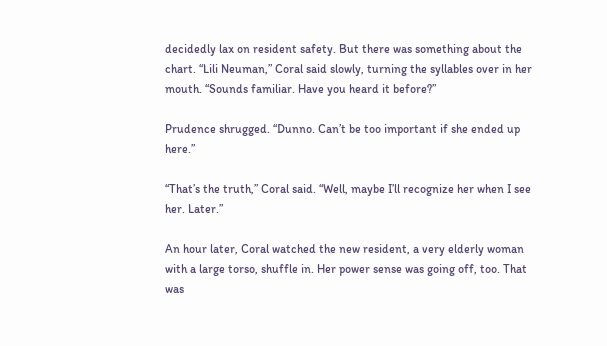decidedly lax on resident safety. But there was something about the chart. “Lili Neuman,” Coral said slowly, turning the syllables over in her mouth. “Sounds familiar. Have you heard it before?”

Prudence shrugged. “Dunno. Can’t be too important if she ended up here.”

“That’s the truth,” Coral said. “Well, maybe I’ll recognize her when I see her. Later.”

An hour later, Coral watched the new resident, a very elderly woman with a large torso, shuffle in. Her power sense was going off, too. That was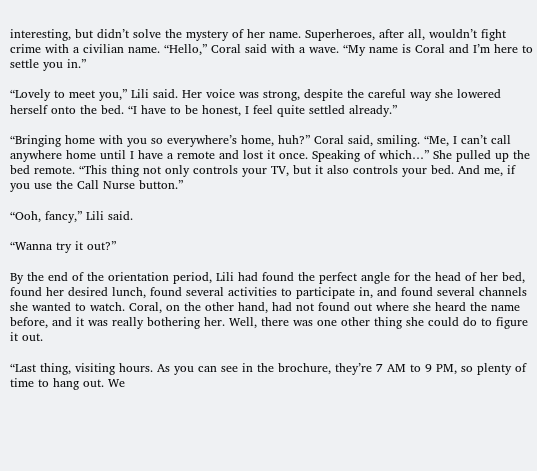interesting, but didn’t solve the mystery of her name. Superheroes, after all, wouldn’t fight crime with a civilian name. “Hello,” Coral said with a wave. “My name is Coral and I’m here to settle you in.”

“Lovely to meet you,” Lili said. Her voice was strong, despite the careful way she lowered herself onto the bed. “I have to be honest, I feel quite settled already.”

“Bringing home with you so everywhere’s home, huh?” Coral said, smiling. “Me, I can’t call anywhere home until I have a remote and lost it once. Speaking of which…” She pulled up the bed remote. “This thing not only controls your TV, but it also controls your bed. And me, if you use the Call Nurse button.”

“Ooh, fancy,” Lili said.

“Wanna try it out?”

By the end of the orientation period, Lili had found the perfect angle for the head of her bed, found her desired lunch, found several activities to participate in, and found several channels she wanted to watch. Coral, on the other hand, had not found out where she heard the name before, and it was really bothering her. Well, there was one other thing she could do to figure it out.

“Last thing, visiting hours. As you can see in the brochure, they’re 7 AM to 9 PM, so plenty of time to hang out. We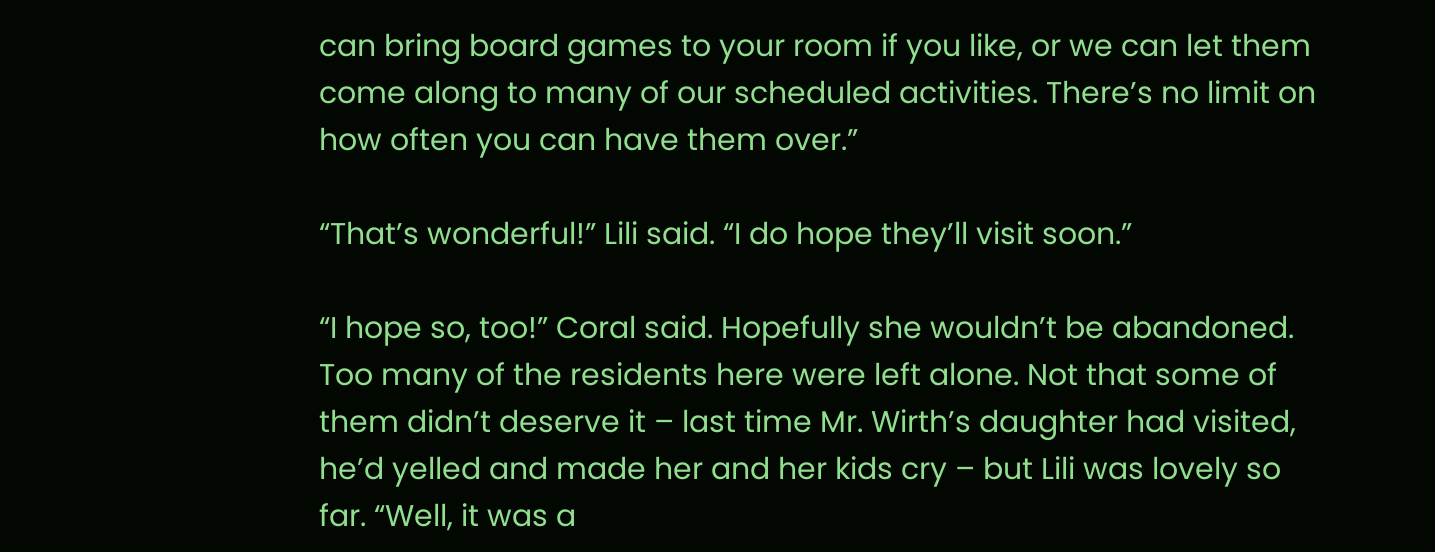can bring board games to your room if you like, or we can let them come along to many of our scheduled activities. There’s no limit on how often you can have them over.”

“That’s wonderful!” Lili said. “I do hope they’ll visit soon.”

“I hope so, too!” Coral said. Hopefully she wouldn’t be abandoned. Too many of the residents here were left alone. Not that some of them didn’t deserve it – last time Mr. Wirth’s daughter had visited, he’d yelled and made her and her kids cry – but Lili was lovely so far. “Well, it was a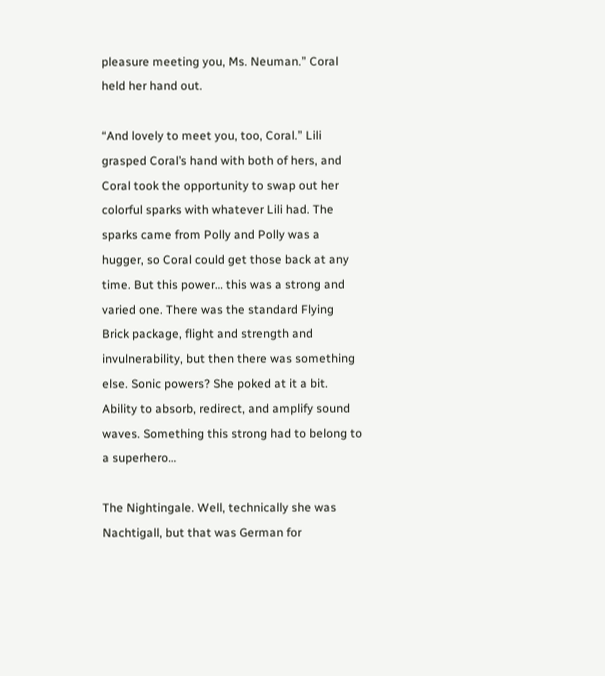pleasure meeting you, Ms. Neuman.” Coral held her hand out.

“And lovely to meet you, too, Coral.” Lili grasped Coral’s hand with both of hers, and Coral took the opportunity to swap out her colorful sparks with whatever Lili had. The sparks came from Polly and Polly was a hugger, so Coral could get those back at any time. But this power… this was a strong and varied one. There was the standard Flying Brick package, flight and strength and invulnerability, but then there was something else. Sonic powers? She poked at it a bit. Ability to absorb, redirect, and amplify sound waves. Something this strong had to belong to a superhero…

The Nightingale. Well, technically she was Nachtigall, but that was German for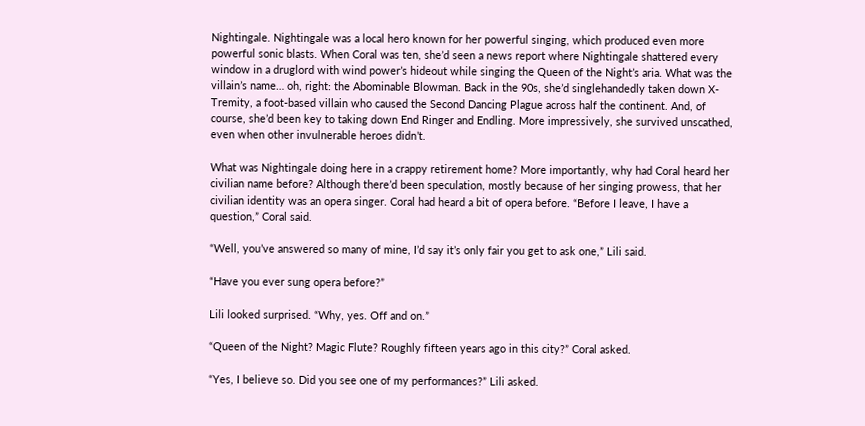Nightingale. Nightingale was a local hero known for her powerful singing, which produced even more powerful sonic blasts. When Coral was ten, she’d seen a news report where Nightingale shattered every window in a druglord with wind power’s hideout while singing the Queen of the Night’s aria. What was the villain’s name… oh, right: the Abominable Blowman. Back in the 90s, she’d singlehandedly taken down X-Tremity, a foot-based villain who caused the Second Dancing Plague across half the continent. And, of course, she’d been key to taking down End Ringer and Endling. More impressively, she survived unscathed, even when other invulnerable heroes didn’t.

What was Nightingale doing here in a crappy retirement home? More importantly, why had Coral heard her civilian name before? Although there’d been speculation, mostly because of her singing prowess, that her civilian identity was an opera singer. Coral had heard a bit of opera before. “Before I leave, I have a question,” Coral said.

“Well, you’ve answered so many of mine, I’d say it’s only fair you get to ask one,” Lili said.

“Have you ever sung opera before?”

Lili looked surprised. “Why, yes. Off and on.”

“Queen of the Night? Magic Flute? Roughly fifteen years ago in this city?” Coral asked.

“Yes, I believe so. Did you see one of my performances?” Lili asked.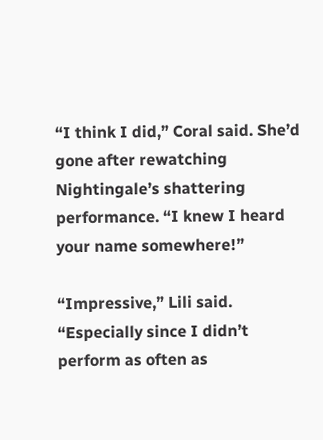“I think I did,” Coral said. She’d gone after rewatching Nightingale’s shattering performance. “I knew I heard your name somewhere!”

“Impressive,” Lili said. “Especially since I didn’t perform as often as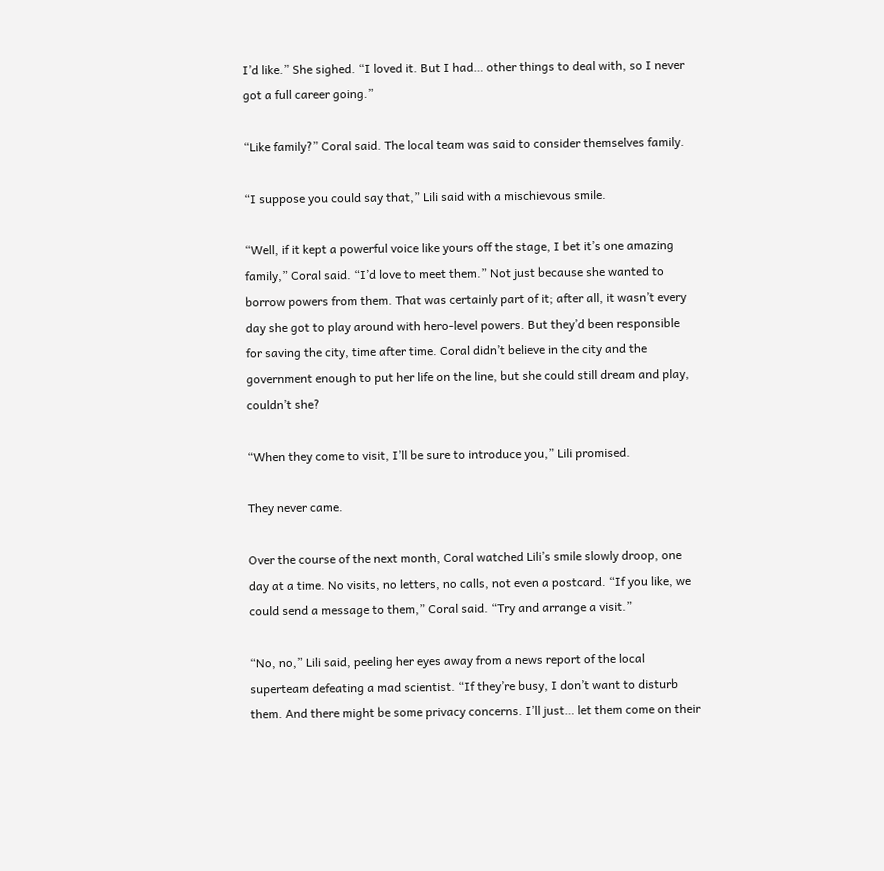I’d like.” She sighed. “I loved it. But I had… other things to deal with, so I never got a full career going.”

“Like family?” Coral said. The local team was said to consider themselves family.

“I suppose you could say that,” Lili said with a mischievous smile.

“Well, if it kept a powerful voice like yours off the stage, I bet it’s one amazing family,” Coral said. “I’d love to meet them.” Not just because she wanted to borrow powers from them. That was certainly part of it; after all, it wasn’t every day she got to play around with hero-level powers. But they’d been responsible for saving the city, time after time. Coral didn’t believe in the city and the government enough to put her life on the line, but she could still dream and play, couldn’t she?

“When they come to visit, I’ll be sure to introduce you,” Lili promised.

They never came.

Over the course of the next month, Coral watched Lili’s smile slowly droop, one day at a time. No visits, no letters, no calls, not even a postcard. “If you like, we could send a message to them,” Coral said. “Try and arrange a visit.”

“No, no,” Lili said, peeling her eyes away from a news report of the local superteam defeating a mad scientist. “If they’re busy, I don’t want to disturb them. And there might be some privacy concerns. I’ll just… let them come on their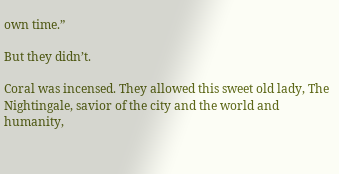own time.”

But they didn’t.

Coral was incensed. They allowed this sweet old lady, The Nightingale, savior of the city and the world and humanity,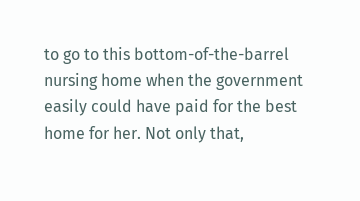to go to this bottom-of-the-barrel nursing home when the government easily could have paid for the best home for her. Not only that,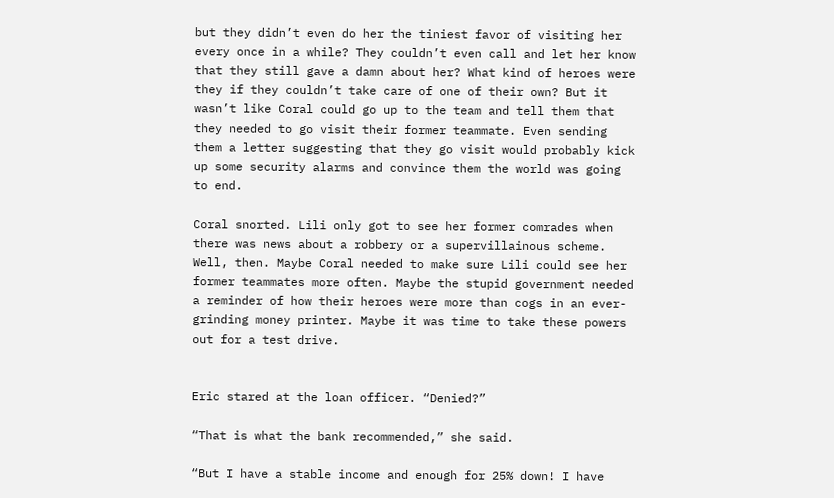but they didn’t even do her the tiniest favor of visiting her every once in a while? They couldn’t even call and let her know that they still gave a damn about her? What kind of heroes were they if they couldn’t take care of one of their own? But it wasn’t like Coral could go up to the team and tell them that they needed to go visit their former teammate. Even sending them a letter suggesting that they go visit would probably kick up some security alarms and convince them the world was going to end.

Coral snorted. Lili only got to see her former comrades when there was news about a robbery or a supervillainous scheme. Well, then. Maybe Coral needed to make sure Lili could see her former teammates more often. Maybe the stupid government needed a reminder of how their heroes were more than cogs in an ever-grinding money printer. Maybe it was time to take these powers out for a test drive.


Eric stared at the loan officer. “Denied?”

“That is what the bank recommended,” she said.

“But I have a stable income and enough for 25% down! I have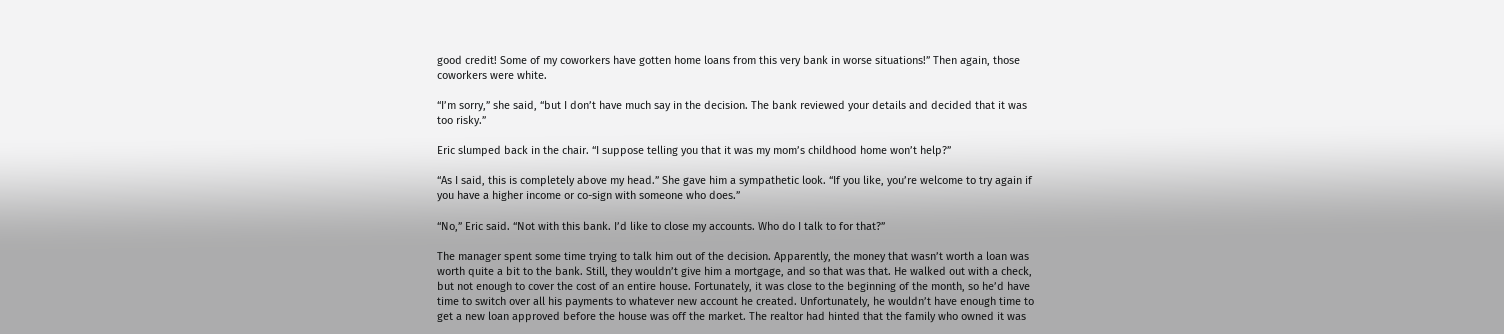good credit! Some of my coworkers have gotten home loans from this very bank in worse situations!” Then again, those coworkers were white.

“I’m sorry,” she said, “but I don’t have much say in the decision. The bank reviewed your details and decided that it was too risky.”

Eric slumped back in the chair. “I suppose telling you that it was my mom’s childhood home won’t help?”

“As I said, this is completely above my head.” She gave him a sympathetic look. “If you like, you’re welcome to try again if you have a higher income or co-sign with someone who does.”

“No,” Eric said. “Not with this bank. I’d like to close my accounts. Who do I talk to for that?”

The manager spent some time trying to talk him out of the decision. Apparently, the money that wasn’t worth a loan was worth quite a bit to the bank. Still, they wouldn’t give him a mortgage, and so that was that. He walked out with a check, but not enough to cover the cost of an entire house. Fortunately, it was close to the beginning of the month, so he’d have time to switch over all his payments to whatever new account he created. Unfortunately, he wouldn’t have enough time to get a new loan approved before the house was off the market. The realtor had hinted that the family who owned it was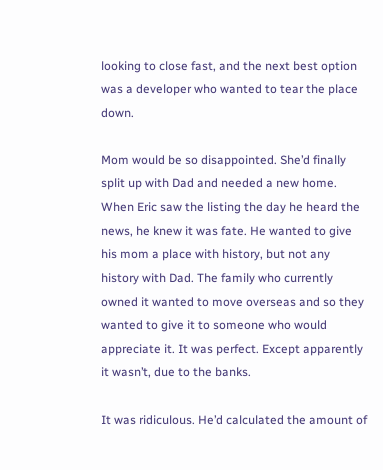looking to close fast, and the next best option was a developer who wanted to tear the place down.

Mom would be so disappointed. She’d finally split up with Dad and needed a new home. When Eric saw the listing the day he heard the news, he knew it was fate. He wanted to give his mom a place with history, but not any history with Dad. The family who currently owned it wanted to move overseas and so they wanted to give it to someone who would appreciate it. It was perfect. Except apparently it wasn’t, due to the banks.

It was ridiculous. He’d calculated the amount of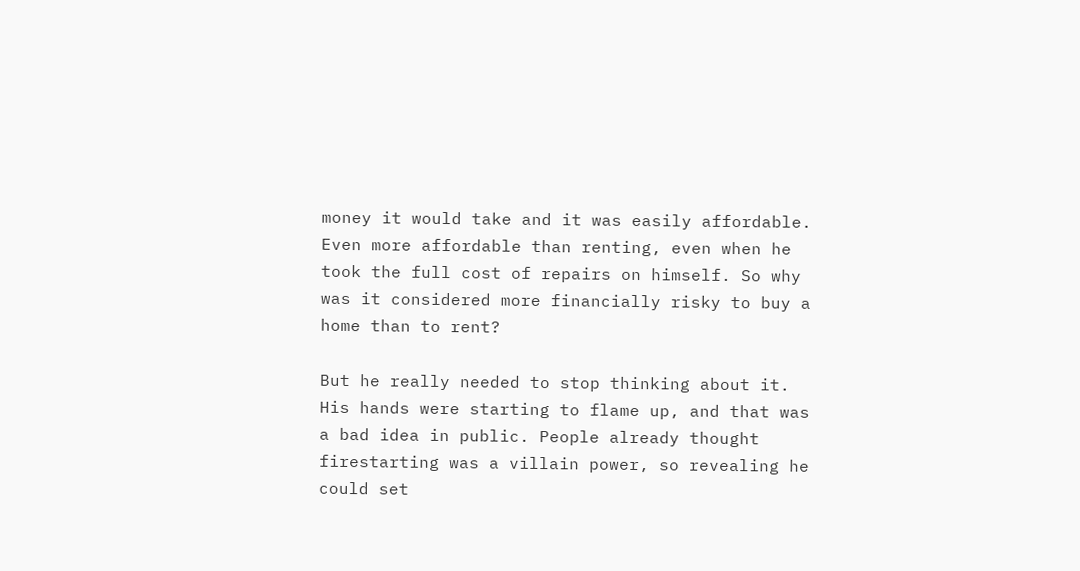money it would take and it was easily affordable. Even more affordable than renting, even when he took the full cost of repairs on himself. So why was it considered more financially risky to buy a home than to rent?

But he really needed to stop thinking about it. His hands were starting to flame up, and that was a bad idea in public. People already thought firestarting was a villain power, so revealing he could set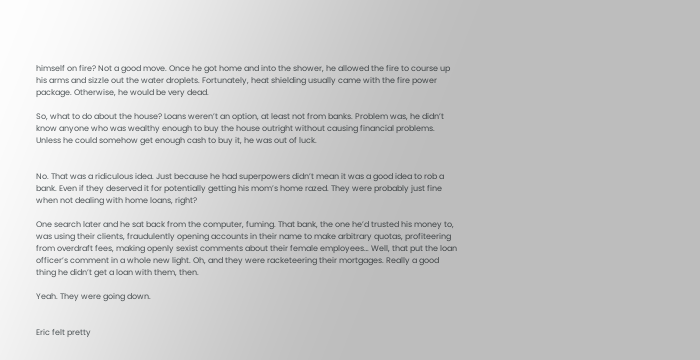himself on fire? Not a good move. Once he got home and into the shower, he allowed the fire to course up his arms and sizzle out the water droplets. Fortunately, heat shielding usually came with the fire power package. Otherwise, he would be very dead.

So, what to do about the house? Loans weren’t an option, at least not from banks. Problem was, he didn’t know anyone who was wealthy enough to buy the house outright without causing financial problems. Unless he could somehow get enough cash to buy it, he was out of luck.


No. That was a ridiculous idea. Just because he had superpowers didn’t mean it was a good idea to rob a bank. Even if they deserved it for potentially getting his mom’s home razed. They were probably just fine when not dealing with home loans, right?

One search later and he sat back from the computer, fuming. That bank, the one he’d trusted his money to, was using their clients, fraudulently opening accounts in their name to make arbitrary quotas, profiteering from overdraft fees, making openly sexist comments about their female employees… Well, that put the loan officer’s comment in a whole new light. Oh, and they were racketeering their mortgages. Really a good thing he didn’t get a loan with them, then.

Yeah. They were going down.


Eric felt pretty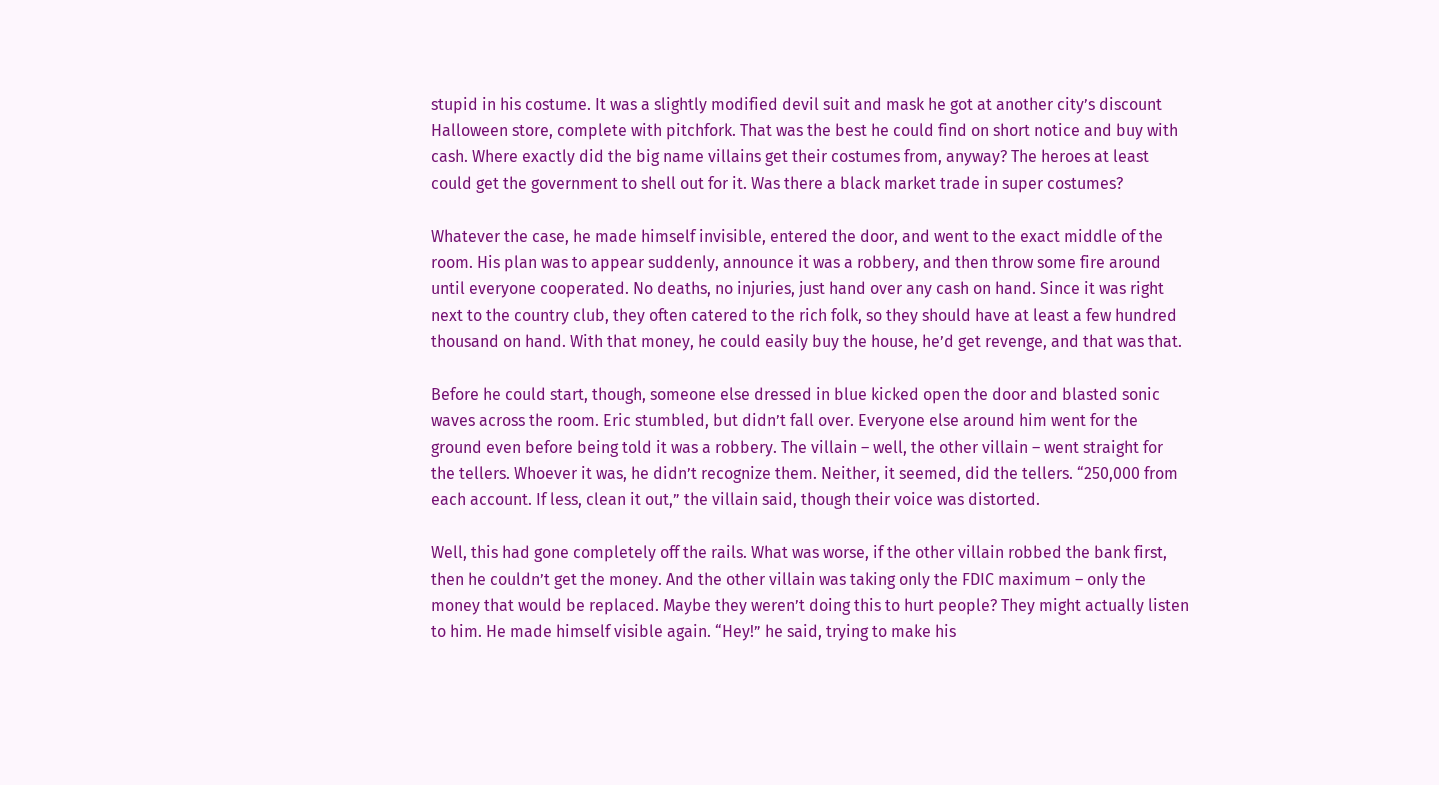stupid in his costume. It was a slightly modified devil suit and mask he got at another city’s discount Halloween store, complete with pitchfork. That was the best he could find on short notice and buy with cash. Where exactly did the big name villains get their costumes from, anyway? The heroes at least could get the government to shell out for it. Was there a black market trade in super costumes?

Whatever the case, he made himself invisible, entered the door, and went to the exact middle of the room. His plan was to appear suddenly, announce it was a robbery, and then throw some fire around until everyone cooperated. No deaths, no injuries, just hand over any cash on hand. Since it was right next to the country club, they often catered to the rich folk, so they should have at least a few hundred thousand on hand. With that money, he could easily buy the house, he’d get revenge, and that was that.

Before he could start, though, someone else dressed in blue kicked open the door and blasted sonic waves across the room. Eric stumbled, but didn’t fall over. Everyone else around him went for the ground even before being told it was a robbery. The villain – well, the other villain – went straight for the tellers. Whoever it was, he didn’t recognize them. Neither, it seemed, did the tellers. “250,000 from each account. If less, clean it out,” the villain said, though their voice was distorted.

Well, this had gone completely off the rails. What was worse, if the other villain robbed the bank first, then he couldn’t get the money. And the other villain was taking only the FDIC maximum – only the money that would be replaced. Maybe they weren’t doing this to hurt people? They might actually listen to him. He made himself visible again. “Hey!” he said, trying to make his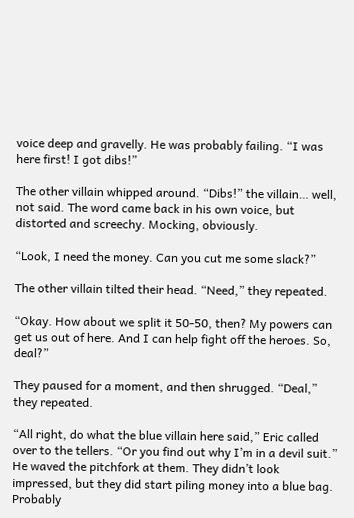voice deep and gravelly. He was probably failing. “I was here first! I got dibs!”

The other villain whipped around. “Dibs!” the villain… well, not said. The word came back in his own voice, but distorted and screechy. Mocking, obviously.

“Look, I need the money. Can you cut me some slack?”

The other villain tilted their head. “Need,” they repeated.

“Okay. How about we split it 50-50, then? My powers can get us out of here. And I can help fight off the heroes. So, deal?”

They paused for a moment, and then shrugged. “Deal,” they repeated.

“All right, do what the blue villain here said,” Eric called over to the tellers. “Or you find out why I’m in a devil suit.” He waved the pitchfork at them. They didn’t look impressed, but they did start piling money into a blue bag. Probably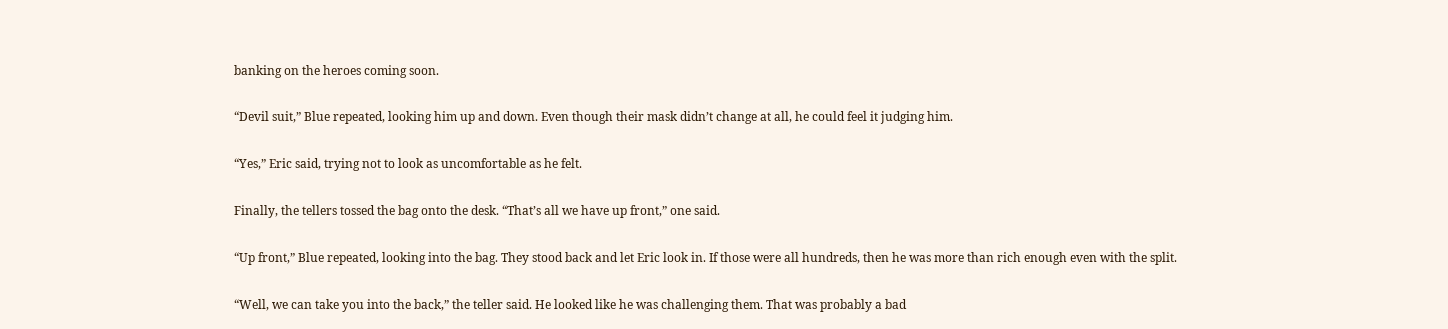banking on the heroes coming soon.

“Devil suit,” Blue repeated, looking him up and down. Even though their mask didn’t change at all, he could feel it judging him.

“Yes,” Eric said, trying not to look as uncomfortable as he felt.

Finally, the tellers tossed the bag onto the desk. “That’s all we have up front,” one said.

“Up front,” Blue repeated, looking into the bag. They stood back and let Eric look in. If those were all hundreds, then he was more than rich enough even with the split.

“Well, we can take you into the back,” the teller said. He looked like he was challenging them. That was probably a bad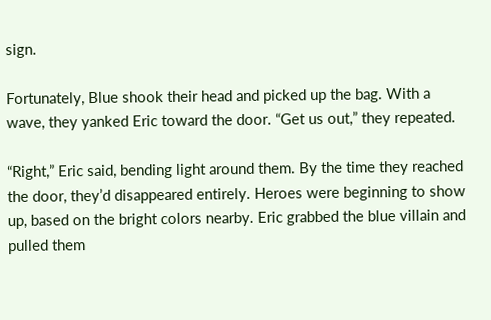sign.

Fortunately, Blue shook their head and picked up the bag. With a wave, they yanked Eric toward the door. “Get us out,” they repeated.

“Right,” Eric said, bending light around them. By the time they reached the door, they’d disappeared entirely. Heroes were beginning to show up, based on the bright colors nearby. Eric grabbed the blue villain and pulled them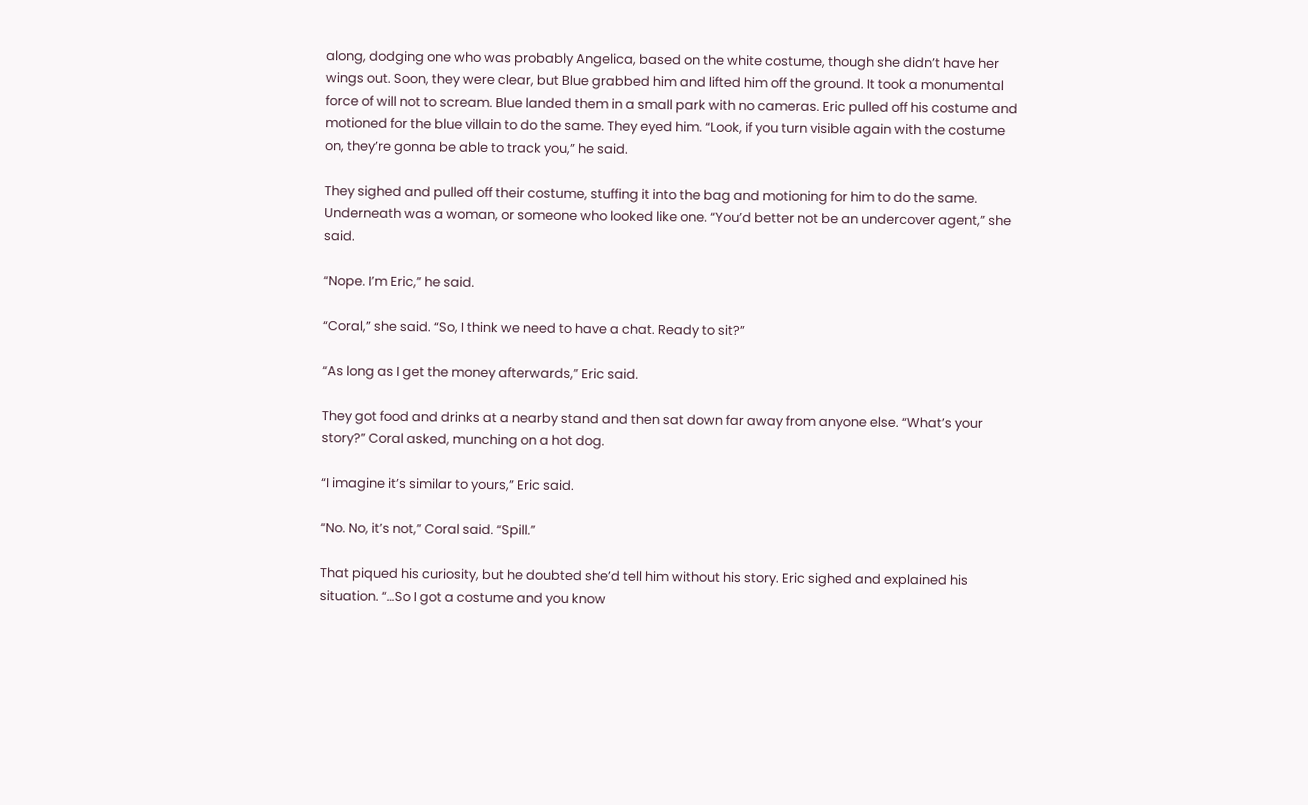along, dodging one who was probably Angelica, based on the white costume, though she didn’t have her wings out. Soon, they were clear, but Blue grabbed him and lifted him off the ground. It took a monumental force of will not to scream. Blue landed them in a small park with no cameras. Eric pulled off his costume and motioned for the blue villain to do the same. They eyed him. “Look, if you turn visible again with the costume on, they’re gonna be able to track you,” he said.

They sighed and pulled off their costume, stuffing it into the bag and motioning for him to do the same. Underneath was a woman, or someone who looked like one. “You’d better not be an undercover agent,” she said.

“Nope. I’m Eric,” he said.

“Coral,” she said. “So, I think we need to have a chat. Ready to sit?”

“As long as I get the money afterwards,” Eric said.

They got food and drinks at a nearby stand and then sat down far away from anyone else. “What’s your story?” Coral asked, munching on a hot dog.

“I imagine it’s similar to yours,” Eric said.

“No. No, it’s not,” Coral said. “Spill.”

That piqued his curiosity, but he doubted she’d tell him without his story. Eric sighed and explained his situation. “…So I got a costume and you know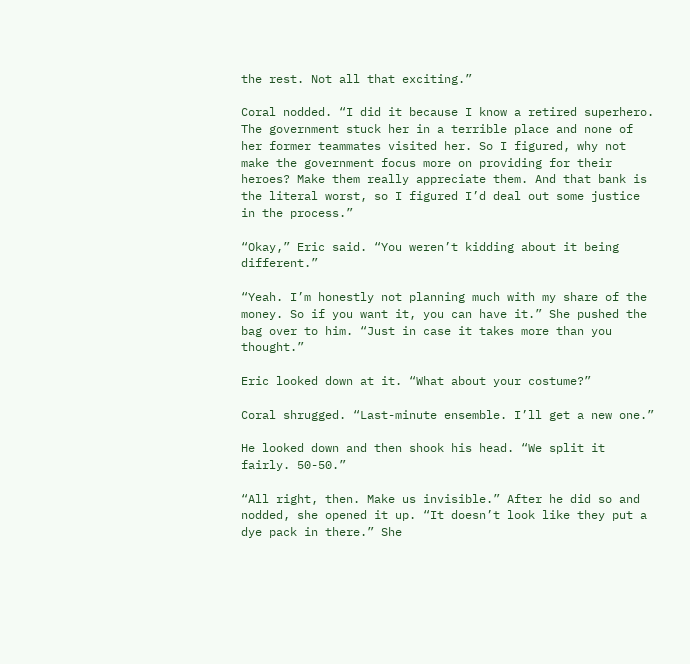the rest. Not all that exciting.”

Coral nodded. “I did it because I know a retired superhero. The government stuck her in a terrible place and none of her former teammates visited her. So I figured, why not make the government focus more on providing for their heroes? Make them really appreciate them. And that bank is the literal worst, so I figured I’d deal out some justice in the process.”

“Okay,” Eric said. “You weren’t kidding about it being different.”

“Yeah. I’m honestly not planning much with my share of the money. So if you want it, you can have it.” She pushed the bag over to him. “Just in case it takes more than you thought.”

Eric looked down at it. “What about your costume?”

Coral shrugged. “Last-minute ensemble. I’ll get a new one.”

He looked down and then shook his head. “We split it fairly. 50-50.”

“All right, then. Make us invisible.” After he did so and nodded, she opened it up. “It doesn’t look like they put a dye pack in there.” She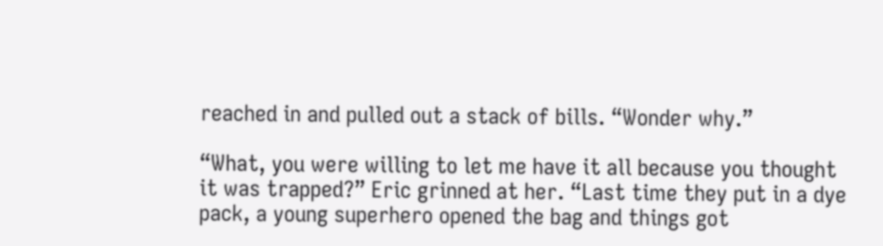reached in and pulled out a stack of bills. “Wonder why.”

“What, you were willing to let me have it all because you thought it was trapped?” Eric grinned at her. “Last time they put in a dye pack, a young superhero opened the bag and things got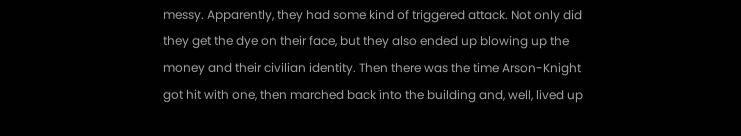messy. Apparently, they had some kind of triggered attack. Not only did they get the dye on their face, but they also ended up blowing up the money and their civilian identity. Then there was the time Arson-Knight got hit with one, then marched back into the building and, well, lived up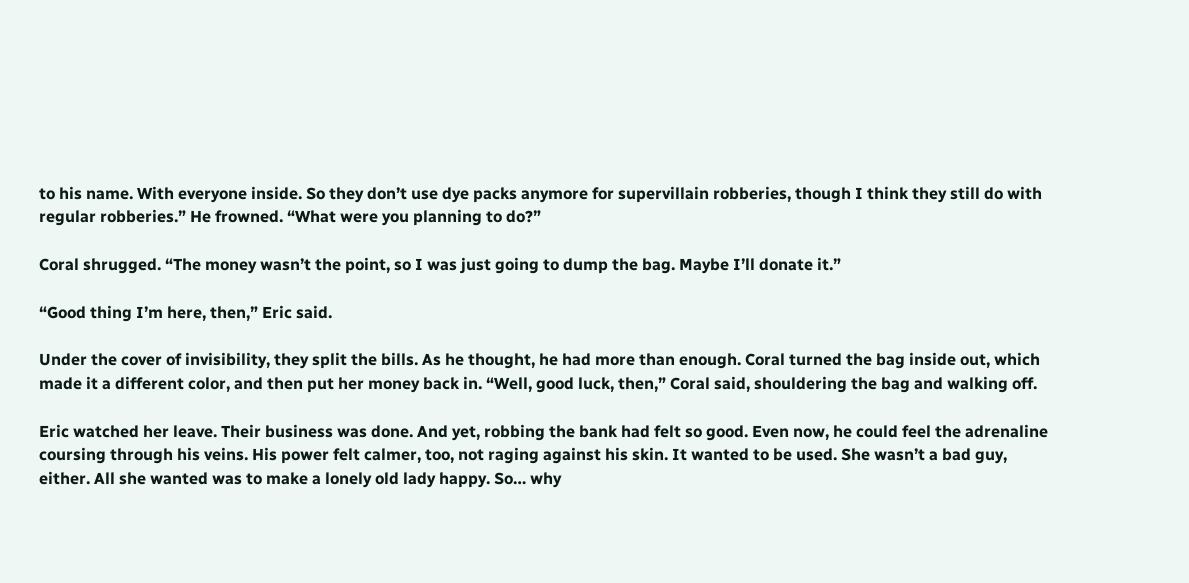to his name. With everyone inside. So they don’t use dye packs anymore for supervillain robberies, though I think they still do with regular robberies.” He frowned. “What were you planning to do?”

Coral shrugged. “The money wasn’t the point, so I was just going to dump the bag. Maybe I’ll donate it.”

“Good thing I’m here, then,” Eric said.

Under the cover of invisibility, they split the bills. As he thought, he had more than enough. Coral turned the bag inside out, which made it a different color, and then put her money back in. “Well, good luck, then,” Coral said, shouldering the bag and walking off.

Eric watched her leave. Their business was done. And yet, robbing the bank had felt so good. Even now, he could feel the adrenaline coursing through his veins. His power felt calmer, too, not raging against his skin. It wanted to be used. She wasn’t a bad guy, either. All she wanted was to make a lonely old lady happy. So… why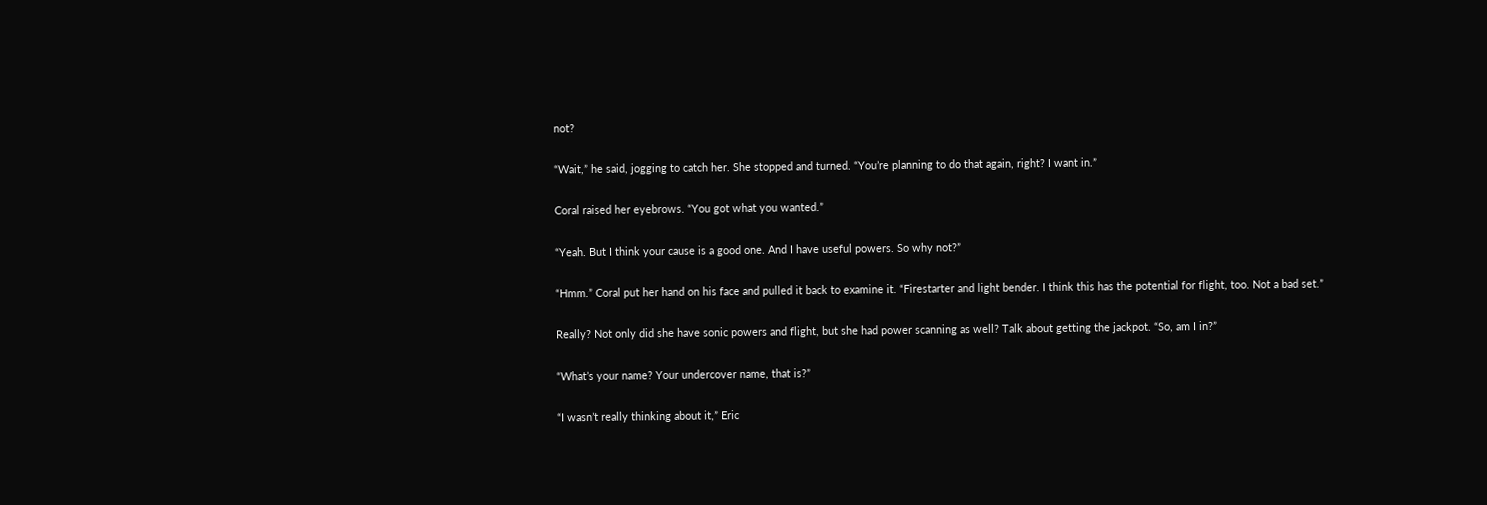not?

“Wait,” he said, jogging to catch her. She stopped and turned. “You’re planning to do that again, right? I want in.”

Coral raised her eyebrows. “You got what you wanted.”

“Yeah. But I think your cause is a good one. And I have useful powers. So why not?”

“Hmm.” Coral put her hand on his face and pulled it back to examine it. “Firestarter and light bender. I think this has the potential for flight, too. Not a bad set.”

Really? Not only did she have sonic powers and flight, but she had power scanning as well? Talk about getting the jackpot. “So, am I in?”

“What’s your name? Your undercover name, that is?”

“I wasn’t really thinking about it,” Eric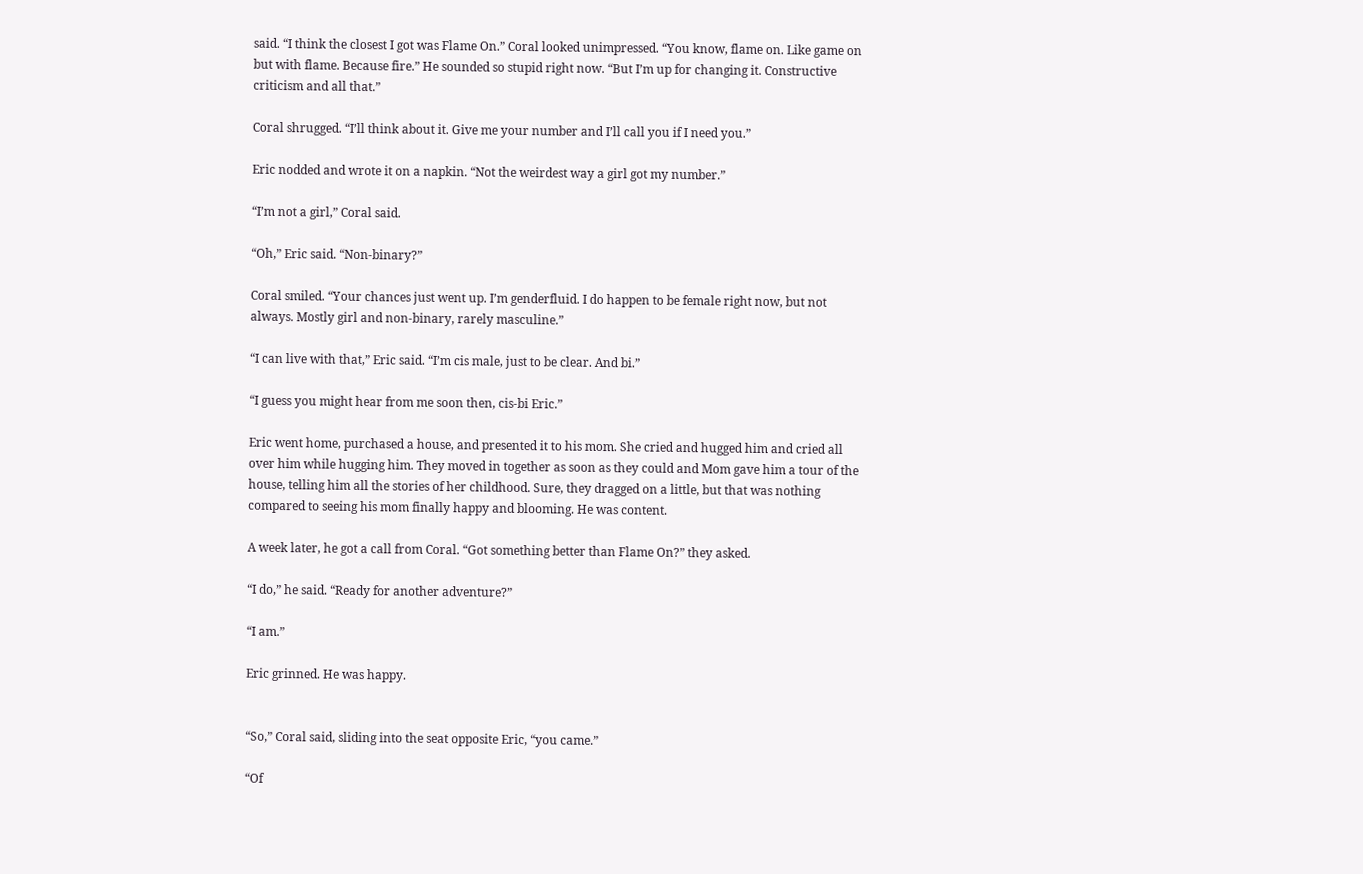said. “I think the closest I got was Flame On.” Coral looked unimpressed. “You know, flame on. Like game on but with flame. Because fire.” He sounded so stupid right now. “But I’m up for changing it. Constructive criticism and all that.”

Coral shrugged. “I’ll think about it. Give me your number and I’ll call you if I need you.”

Eric nodded and wrote it on a napkin. “Not the weirdest way a girl got my number.”

“I’m not a girl,” Coral said.

“Oh,” Eric said. “Non-binary?”

Coral smiled. “Your chances just went up. I’m genderfluid. I do happen to be female right now, but not always. Mostly girl and non-binary, rarely masculine.”

“I can live with that,” Eric said. “I’m cis male, just to be clear. And bi.”

“I guess you might hear from me soon then, cis-bi Eric.”

Eric went home, purchased a house, and presented it to his mom. She cried and hugged him and cried all over him while hugging him. They moved in together as soon as they could and Mom gave him a tour of the house, telling him all the stories of her childhood. Sure, they dragged on a little, but that was nothing compared to seeing his mom finally happy and blooming. He was content.

A week later, he got a call from Coral. “Got something better than Flame On?” they asked.

“I do,” he said. “Ready for another adventure?”

“I am.”

Eric grinned. He was happy.


“So,” Coral said, sliding into the seat opposite Eric, “you came.”

“Of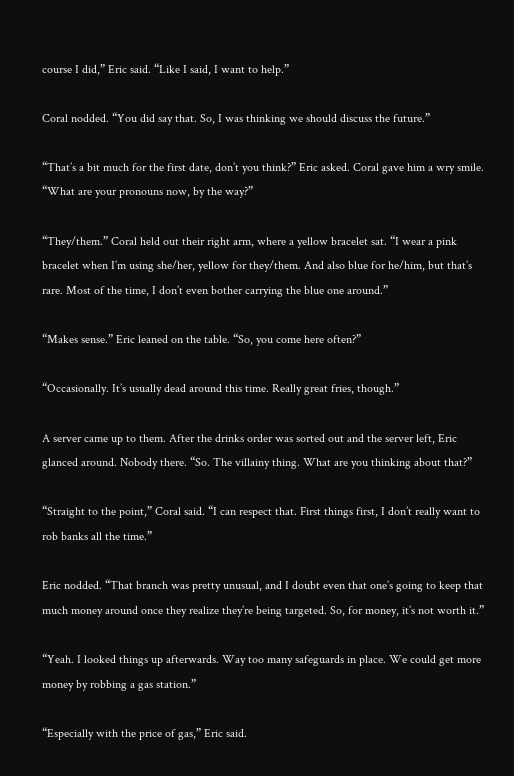course I did,” Eric said. “Like I said, I want to help.”

Coral nodded. “You did say that. So, I was thinking we should discuss the future.”

“That’s a bit much for the first date, don’t you think?” Eric asked. Coral gave him a wry smile. “What are your pronouns now, by the way?”

“They/them.” Coral held out their right arm, where a yellow bracelet sat. “I wear a pink bracelet when I’m using she/her, yellow for they/them. And also blue for he/him, but that’s rare. Most of the time, I don’t even bother carrying the blue one around.”

“Makes sense.” Eric leaned on the table. “So, you come here often?”

“Occasionally. It’s usually dead around this time. Really great fries, though.”

A server came up to them. After the drinks order was sorted out and the server left, Eric glanced around. Nobody there. “So. The villainy thing. What are you thinking about that?”

“Straight to the point,” Coral said. “I can respect that. First things first, I don’t really want to rob banks all the time.”

Eric nodded. “That branch was pretty unusual, and I doubt even that one’s going to keep that much money around once they realize they’re being targeted. So, for money, it’s not worth it.”

“Yeah. I looked things up afterwards. Way too many safeguards in place. We could get more money by robbing a gas station.”

“Especially with the price of gas,” Eric said.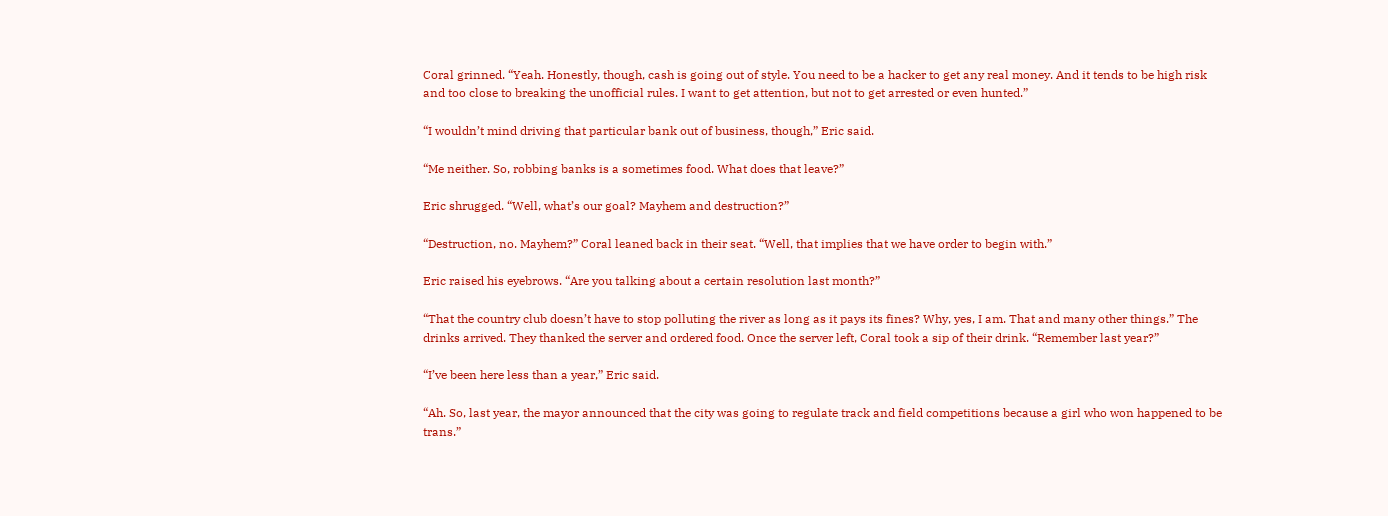Coral grinned. “Yeah. Honestly, though, cash is going out of style. You need to be a hacker to get any real money. And it tends to be high risk and too close to breaking the unofficial rules. I want to get attention, but not to get arrested or even hunted.”

“I wouldn’t mind driving that particular bank out of business, though,” Eric said.

“Me neither. So, robbing banks is a sometimes food. What does that leave?”

Eric shrugged. “Well, what’s our goal? Mayhem and destruction?”

“Destruction, no. Mayhem?” Coral leaned back in their seat. “Well, that implies that we have order to begin with.”

Eric raised his eyebrows. “Are you talking about a certain resolution last month?”

“That the country club doesn’t have to stop polluting the river as long as it pays its fines? Why, yes, I am. That and many other things.” The drinks arrived. They thanked the server and ordered food. Once the server left, Coral took a sip of their drink. “Remember last year?”

“I’ve been here less than a year,” Eric said.

“Ah. So, last year, the mayor announced that the city was going to regulate track and field competitions because a girl who won happened to be trans.”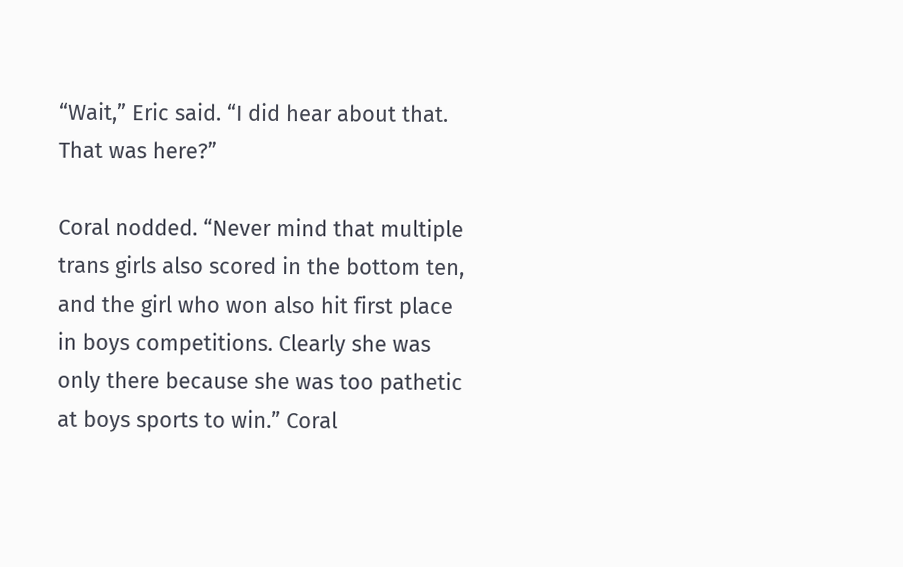“Wait,” Eric said. “I did hear about that. That was here?”

Coral nodded. “Never mind that multiple trans girls also scored in the bottom ten, and the girl who won also hit first place in boys competitions. Clearly she was only there because she was too pathetic at boys sports to win.” Coral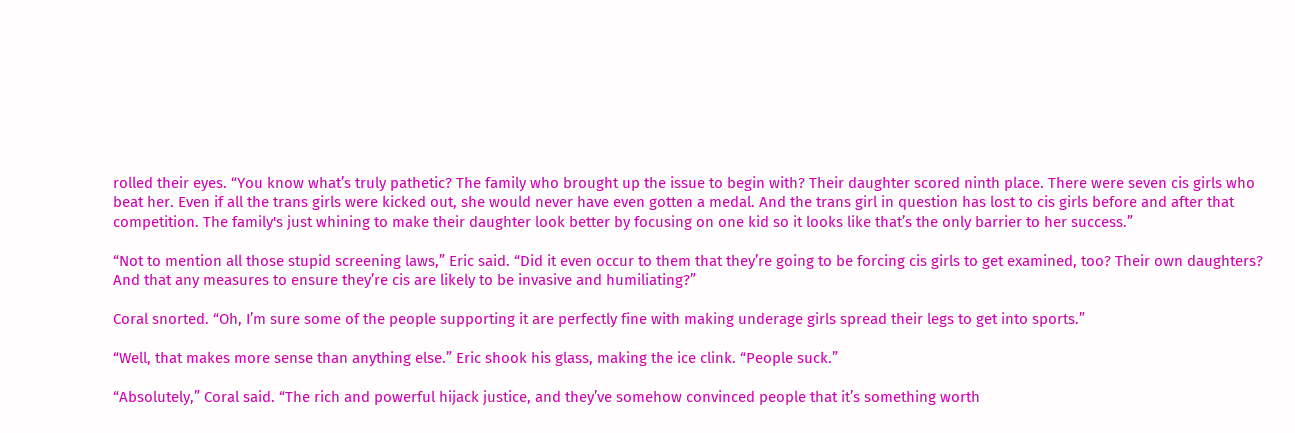rolled their eyes. “You know what’s truly pathetic? The family who brought up the issue to begin with? Their daughter scored ninth place. There were seven cis girls who beat her. Even if all the trans girls were kicked out, she would never have even gotten a medal. And the trans girl in question has lost to cis girls before and after that competition. The family's just whining to make their daughter look better by focusing on one kid so it looks like that’s the only barrier to her success.”

“Not to mention all those stupid screening laws,” Eric said. “Did it even occur to them that they’re going to be forcing cis girls to get examined, too? Their own daughters? And that any measures to ensure they’re cis are likely to be invasive and humiliating?”

Coral snorted. “Oh, I’m sure some of the people supporting it are perfectly fine with making underage girls spread their legs to get into sports.”

“Well, that makes more sense than anything else.” Eric shook his glass, making the ice clink. “People suck.”

“Absolutely,” Coral said. “The rich and powerful hijack justice, and they’ve somehow convinced people that it’s something worth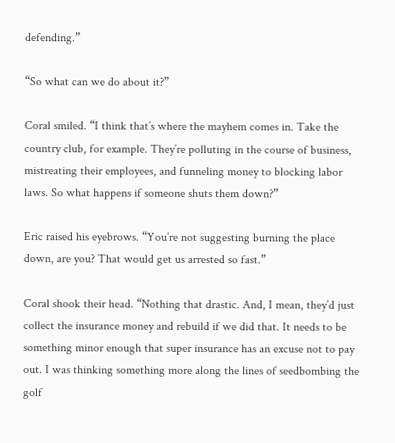defending.”

“So what can we do about it?”

Coral smiled. “I think that’s where the mayhem comes in. Take the country club, for example. They’re polluting in the course of business, mistreating their employees, and funneling money to blocking labor laws. So what happens if someone shuts them down?”

Eric raised his eyebrows. “You’re not suggesting burning the place down, are you? That would get us arrested so fast.”

Coral shook their head. “Nothing that drastic. And, I mean, they’d just collect the insurance money and rebuild if we did that. It needs to be something minor enough that super insurance has an excuse not to pay out. I was thinking something more along the lines of seedbombing the golf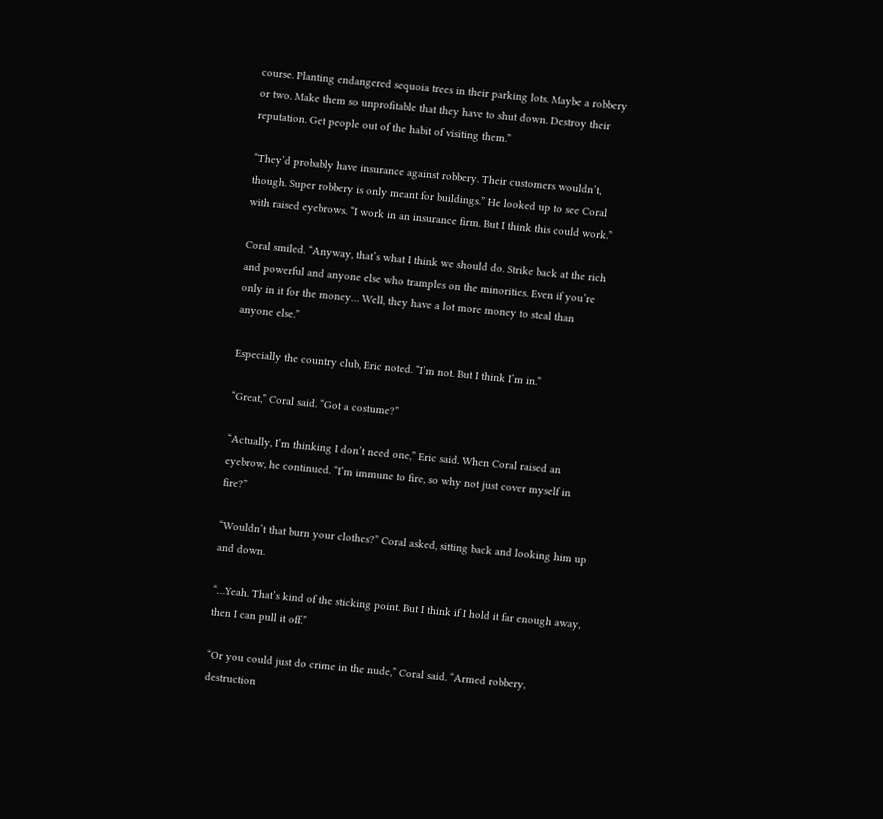course. Planting endangered sequoia trees in their parking lots. Maybe a robbery or two. Make them so unprofitable that they have to shut down. Destroy their reputation. Get people out of the habit of visiting them.”

“They’d probably have insurance against robbery. Their customers wouldn’t, though. Super robbery is only meant for buildings.” He looked up to see Coral with raised eyebrows. “I work in an insurance firm. But I think this could work.”

Coral smiled. “Anyway, that’s what I think we should do. Strike back at the rich and powerful and anyone else who tramples on the minorities. Even if you’re only in it for the money… Well, they have a lot more money to steal than anyone else.”

Especially the country club, Eric noted. “I’m not. But I think I’m in.”

“Great,” Coral said. “Got a costume?”

“Actually, I’m thinking I don’t need one,” Eric said. When Coral raised an eyebrow, he continued. “I’m immune to fire, so why not just cover myself in fire?”

“Wouldn’t that burn your clothes?” Coral asked, sitting back and looking him up and down.

“…Yeah. That’s kind of the sticking point. But I think if I hold it far enough away, then I can pull it off.”

“Or you could just do crime in the nude,” Coral said. “Armed robbery, destruction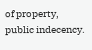of property, public indecency.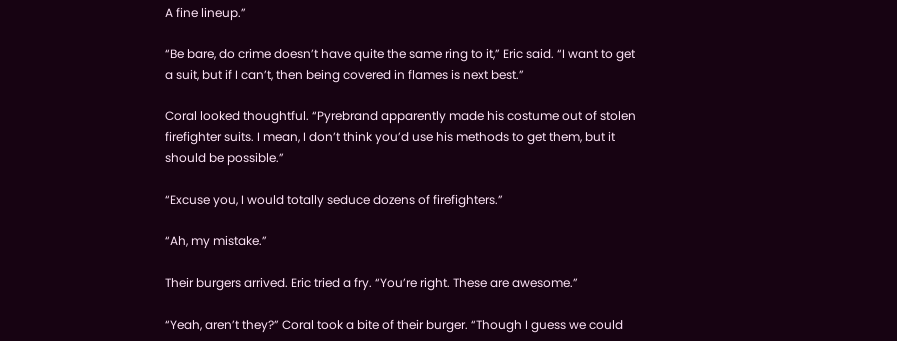A fine lineup.”

“Be bare, do crime doesn’t have quite the same ring to it,” Eric said. “I want to get a suit, but if I can’t, then being covered in flames is next best.”

Coral looked thoughtful. “Pyrebrand apparently made his costume out of stolen firefighter suits. I mean, I don’t think you’d use his methods to get them, but it should be possible.”

“Excuse you, I would totally seduce dozens of firefighters.”

“Ah, my mistake.”

Their burgers arrived. Eric tried a fry. “You’re right. These are awesome.”

“Yeah, aren’t they?” Coral took a bite of their burger. “Though I guess we could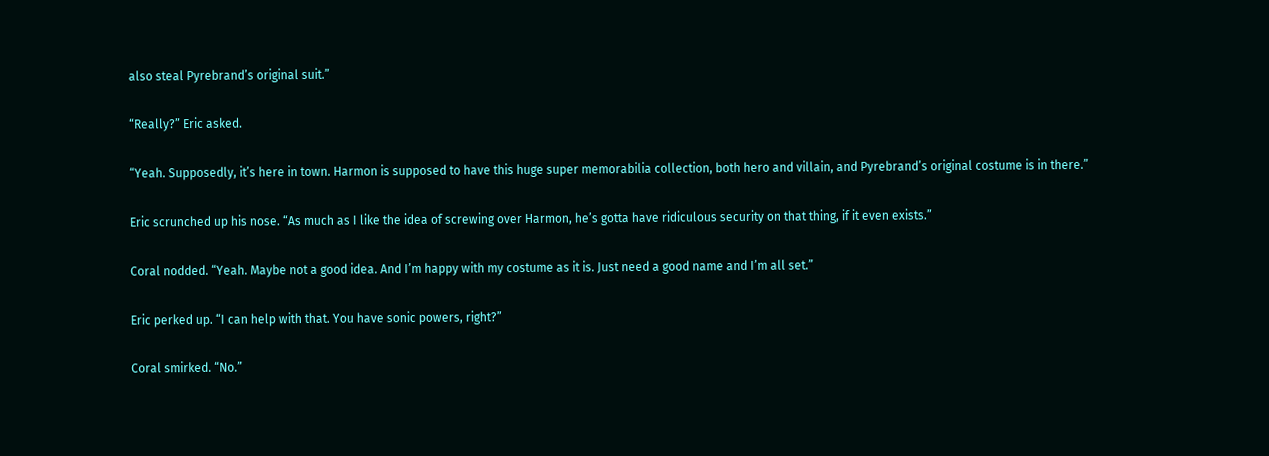also steal Pyrebrand’s original suit.”

“Really?” Eric asked.

“Yeah. Supposedly, it’s here in town. Harmon is supposed to have this huge super memorabilia collection, both hero and villain, and Pyrebrand’s original costume is in there.”

Eric scrunched up his nose. “As much as I like the idea of screwing over Harmon, he’s gotta have ridiculous security on that thing, if it even exists.”

Coral nodded. “Yeah. Maybe not a good idea. And I’m happy with my costume as it is. Just need a good name and I’m all set.”

Eric perked up. “I can help with that. You have sonic powers, right?”

Coral smirked. “No.”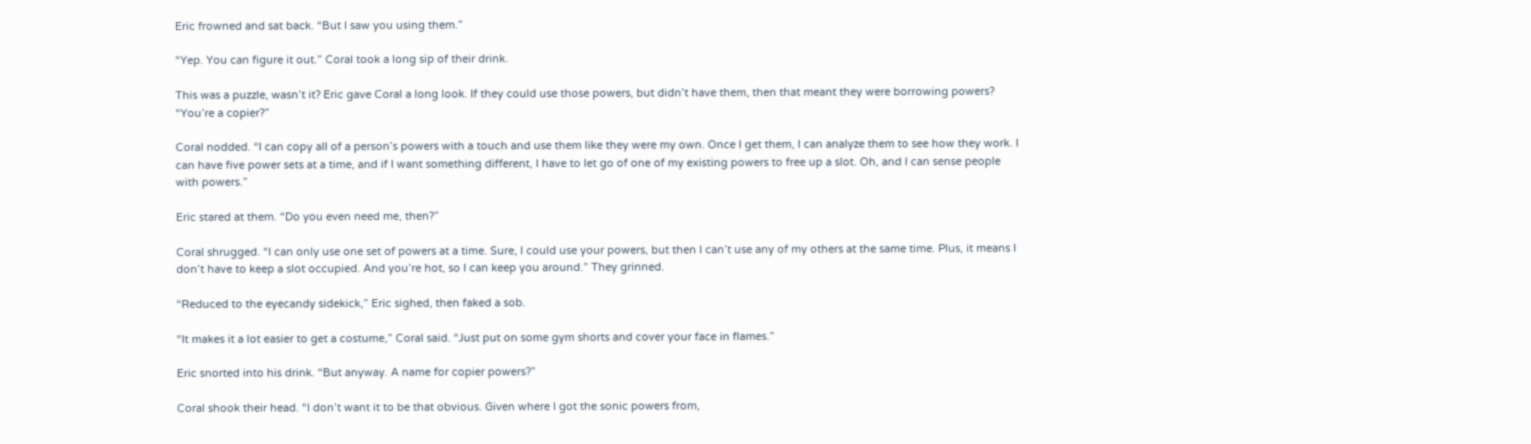Eric frowned and sat back. “But I saw you using them.”

“Yep. You can figure it out.” Coral took a long sip of their drink.

This was a puzzle, wasn’t it? Eric gave Coral a long look. If they could use those powers, but didn’t have them, then that meant they were borrowing powers? “You’re a copier?”

Coral nodded. “I can copy all of a person’s powers with a touch and use them like they were my own. Once I get them, I can analyze them to see how they work. I can have five power sets at a time, and if I want something different, I have to let go of one of my existing powers to free up a slot. Oh, and I can sense people with powers.”

Eric stared at them. “Do you even need me, then?”

Coral shrugged. “I can only use one set of powers at a time. Sure, I could use your powers, but then I can’t use any of my others at the same time. Plus, it means I don’t have to keep a slot occupied. And you’re hot, so I can keep you around.” They grinned.

“Reduced to the eyecandy sidekick,” Eric sighed, then faked a sob.

“It makes it a lot easier to get a costume,” Coral said. “Just put on some gym shorts and cover your face in flames.”

Eric snorted into his drink. “But anyway. A name for copier powers?”

Coral shook their head. “I don’t want it to be that obvious. Given where I got the sonic powers from,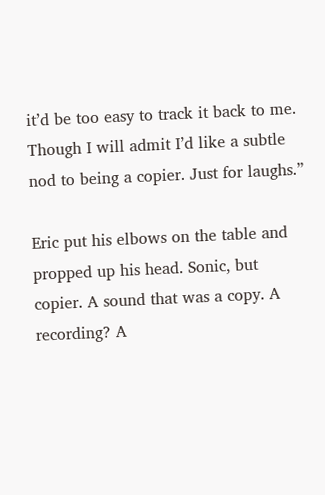it’d be too easy to track it back to me. Though I will admit I’d like a subtle nod to being a copier. Just for laughs.”

Eric put his elbows on the table and propped up his head. Sonic, but copier. A sound that was a copy. A recording? A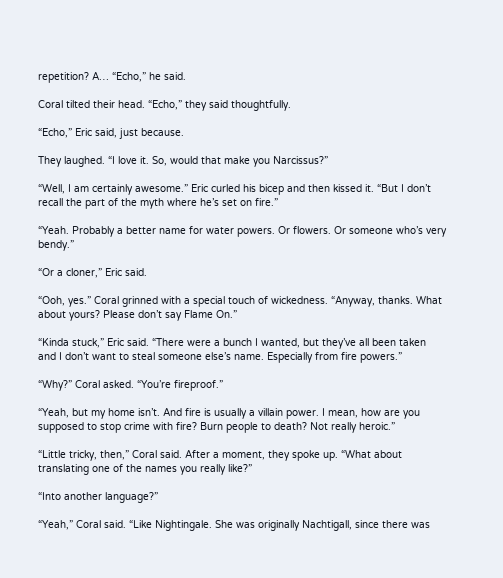repetition? A… “Echo,” he said.

Coral tilted their head. “Echo,” they said thoughtfully.

“Echo,” Eric said, just because.

They laughed. “I love it. So, would that make you Narcissus?”

“Well, I am certainly awesome.” Eric curled his bicep and then kissed it. “But I don’t recall the part of the myth where he’s set on fire.”

“Yeah. Probably a better name for water powers. Or flowers. Or someone who’s very bendy.”

“Or a cloner,” Eric said.

“Ooh, yes.” Coral grinned with a special touch of wickedness. “Anyway, thanks. What about yours? Please don’t say Flame On.”

“Kinda stuck,” Eric said. “There were a bunch I wanted, but they’ve all been taken and I don’t want to steal someone else’s name. Especially from fire powers.”

“Why?” Coral asked. “You’re fireproof.”

“Yeah, but my home isn’t. And fire is usually a villain power. I mean, how are you supposed to stop crime with fire? Burn people to death? Not really heroic.”

“Little tricky, then,” Coral said. After a moment, they spoke up. “What about translating one of the names you really like?”

“Into another language?”

“Yeah,” Coral said. “Like Nightingale. She was originally Nachtigall, since there was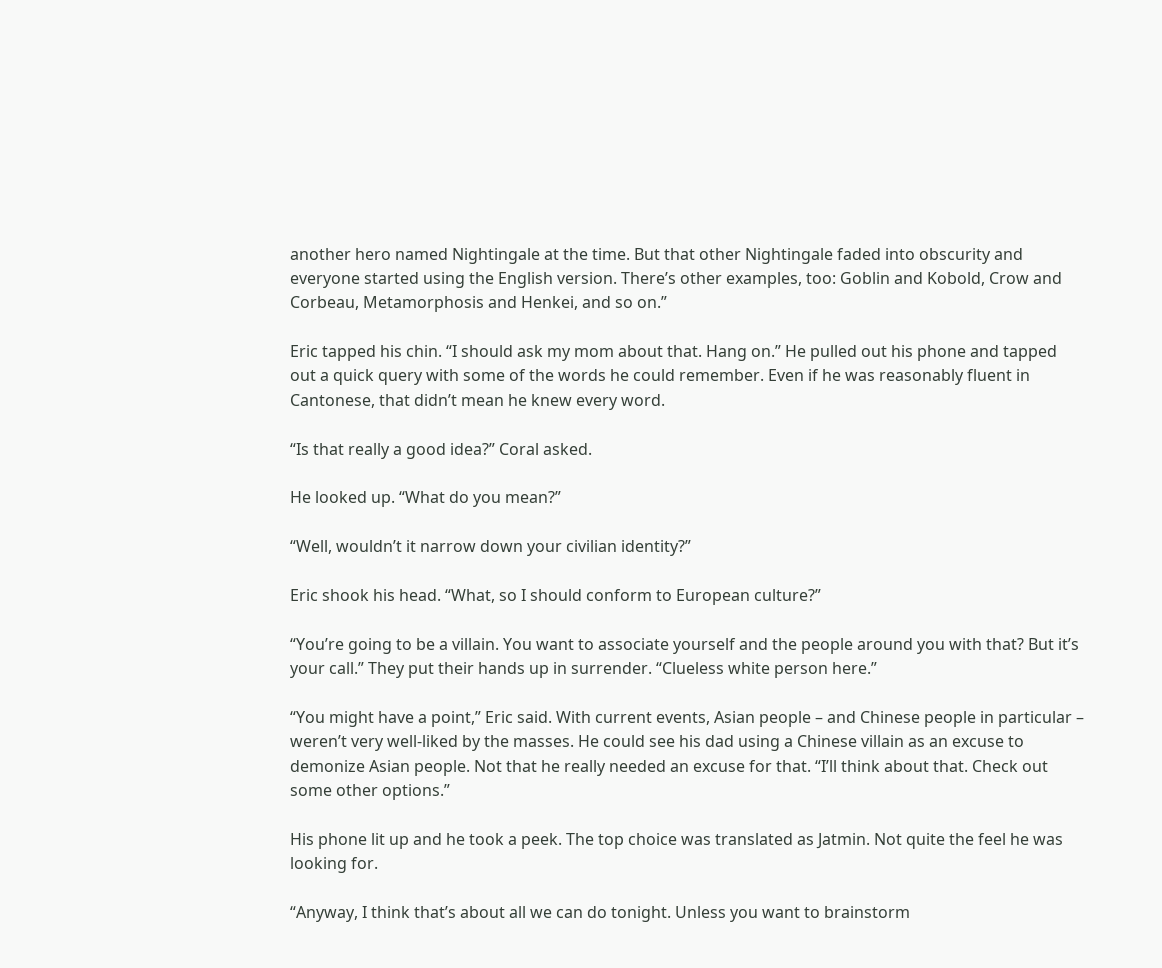another hero named Nightingale at the time. But that other Nightingale faded into obscurity and everyone started using the English version. There’s other examples, too: Goblin and Kobold, Crow and Corbeau, Metamorphosis and Henkei, and so on.”

Eric tapped his chin. “I should ask my mom about that. Hang on.” He pulled out his phone and tapped out a quick query with some of the words he could remember. Even if he was reasonably fluent in Cantonese, that didn’t mean he knew every word.

“Is that really a good idea?” Coral asked.

He looked up. “What do you mean?”

“Well, wouldn’t it narrow down your civilian identity?”

Eric shook his head. “What, so I should conform to European culture?”

“You’re going to be a villain. You want to associate yourself and the people around you with that? But it’s your call.” They put their hands up in surrender. “Clueless white person here.”

“You might have a point,” Eric said. With current events, Asian people – and Chinese people in particular – weren’t very well-liked by the masses. He could see his dad using a Chinese villain as an excuse to demonize Asian people. Not that he really needed an excuse for that. “I’ll think about that. Check out some other options.”

His phone lit up and he took a peek. The top choice was translated as Jatmin. Not quite the feel he was looking for.

“Anyway, I think that’s about all we can do tonight. Unless you want to brainstorm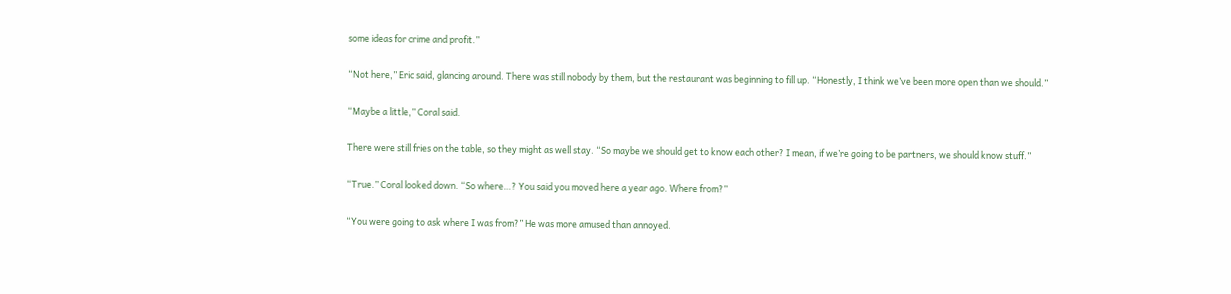some ideas for crime and profit.”

“Not here,” Eric said, glancing around. There was still nobody by them, but the restaurant was beginning to fill up. “Honestly, I think we’ve been more open than we should.”

“Maybe a little,” Coral said.

There were still fries on the table, so they might as well stay. “So maybe we should get to know each other? I mean, if we’re going to be partners, we should know stuff.”

“True.” Coral looked down. “So where…? You said you moved here a year ago. Where from?”

“You were going to ask where I was from?” He was more amused than annoyed.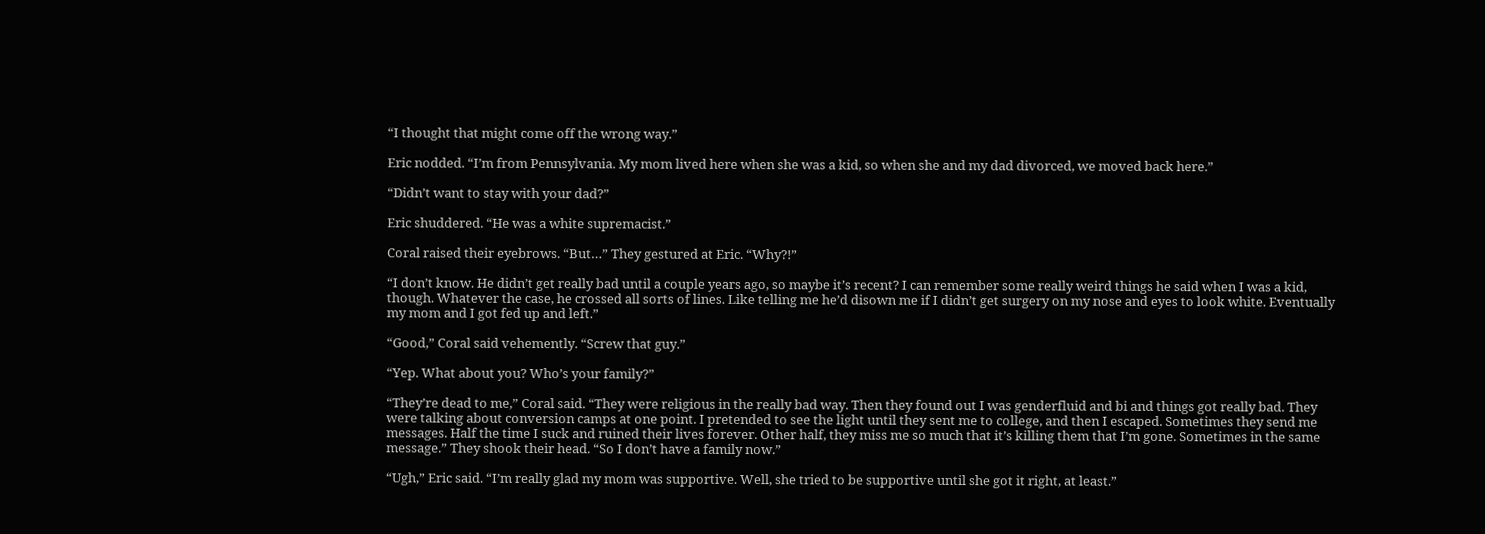“I thought that might come off the wrong way.”

Eric nodded. “I’m from Pennsylvania. My mom lived here when she was a kid, so when she and my dad divorced, we moved back here.”

“Didn’t want to stay with your dad?”

Eric shuddered. “He was a white supremacist.”

Coral raised their eyebrows. “But…” They gestured at Eric. “Why?!”

“I don’t know. He didn’t get really bad until a couple years ago, so maybe it’s recent? I can remember some really weird things he said when I was a kid, though. Whatever the case, he crossed all sorts of lines. Like telling me he’d disown me if I didn’t get surgery on my nose and eyes to look white. Eventually my mom and I got fed up and left.”

“Good,” Coral said vehemently. “Screw that guy.”

“Yep. What about you? Who’s your family?”

“They’re dead to me,” Coral said. “They were religious in the really bad way. Then they found out I was genderfluid and bi and things got really bad. They were talking about conversion camps at one point. I pretended to see the light until they sent me to college, and then I escaped. Sometimes they send me messages. Half the time I suck and ruined their lives forever. Other half, they miss me so much that it’s killing them that I’m gone. Sometimes in the same message.” They shook their head. “So I don’t have a family now.”

“Ugh,” Eric said. “I’m really glad my mom was supportive. Well, she tried to be supportive until she got it right, at least.”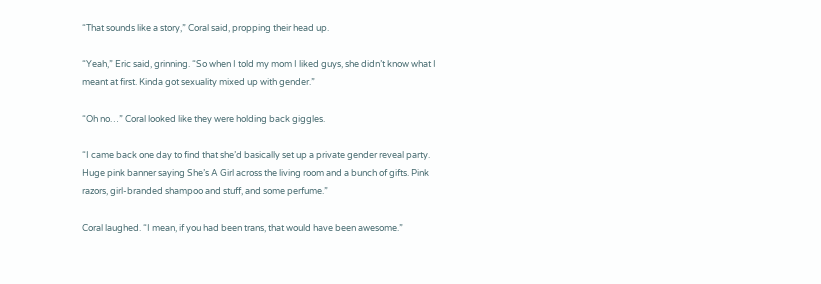“That sounds like a story,” Coral said, propping their head up.

“Yeah,” Eric said, grinning. “So when I told my mom I liked guys, she didn’t know what I meant at first. Kinda got sexuality mixed up with gender.”

“Oh no…” Coral looked like they were holding back giggles.

“I came back one day to find that she’d basically set up a private gender reveal party. Huge pink banner saying She’s A Girl across the living room and a bunch of gifts. Pink razors, girl-branded shampoo and stuff, and some perfume.”

Coral laughed. “I mean, if you had been trans, that would have been awesome.”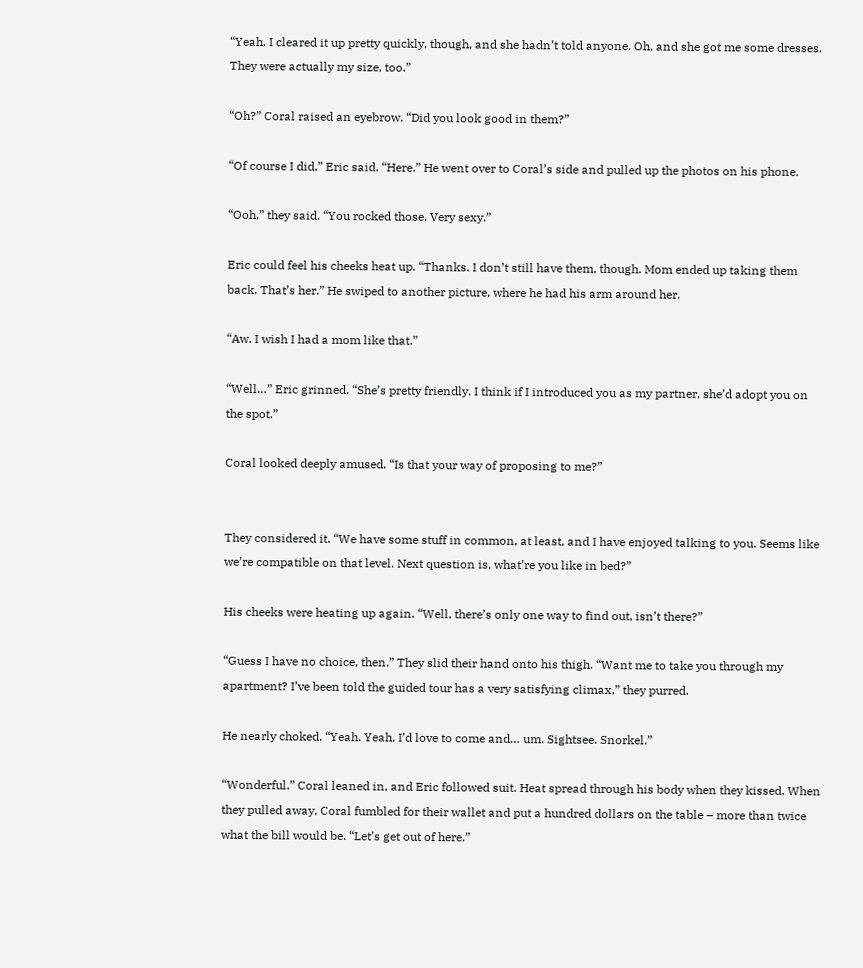“Yeah. I cleared it up pretty quickly, though, and she hadn’t told anyone. Oh, and she got me some dresses. They were actually my size, too.”

“Oh?” Coral raised an eyebrow. “Did you look good in them?”

“Of course I did,” Eric said. “Here.” He went over to Coral’s side and pulled up the photos on his phone.

“Ooh,” they said. “You rocked those. Very sexy.”

Eric could feel his cheeks heat up. “Thanks. I don’t still have them, though. Mom ended up taking them back. That’s her.” He swiped to another picture, where he had his arm around her.

“Aw. I wish I had a mom like that.”

“Well…” Eric grinned. “She’s pretty friendly. I think if I introduced you as my partner, she’d adopt you on the spot.”

Coral looked deeply amused. “Is that your way of proposing to me?”


They considered it. “We have some stuff in common, at least, and I have enjoyed talking to you. Seems like we’re compatible on that level. Next question is, what’re you like in bed?”

His cheeks were heating up again. “Well, there’s only one way to find out, isn’t there?”

“Guess I have no choice, then.” They slid their hand onto his thigh. “Want me to take you through my apartment? I’ve been told the guided tour has a very satisfying climax,” they purred.

He nearly choked. “Yeah. Yeah, I’d love to come and… um. Sightsee. Snorkel.”

“Wonderful.” Coral leaned in, and Eric followed suit. Heat spread through his body when they kissed. When they pulled away, Coral fumbled for their wallet and put a hundred dollars on the table – more than twice what the bill would be. “Let’s get out of here.”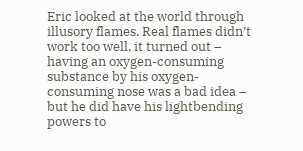Eric looked at the world through illusory flames. Real flames didn’t work too well, it turned out – having an oxygen-consuming substance by his oxygen-consuming nose was a bad idea – but he did have his lightbending powers to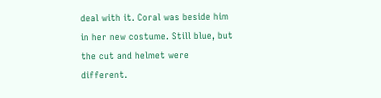deal with it. Coral was beside him in her new costume. Still blue, but the cut and helmet were different.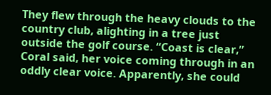They flew through the heavy clouds to the country club, alighting in a tree just outside the golf course. “Coast is clear,” Coral said, her voice coming through in an oddly clear voice. Apparently, she could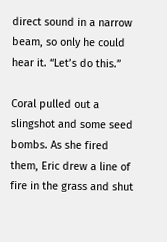direct sound in a narrow beam, so only he could hear it. “Let’s do this.”

Coral pulled out a slingshot and some seed bombs. As she fired them, Eric drew a line of fire in the grass and shut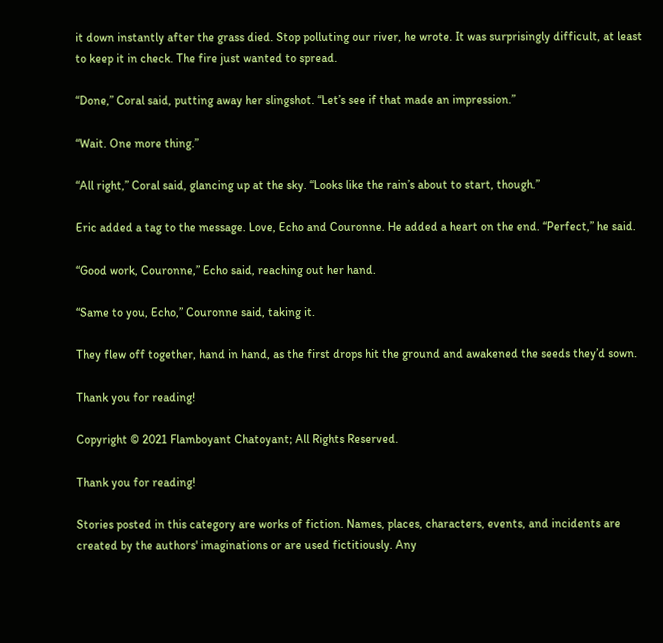it down instantly after the grass died. Stop polluting our river, he wrote. It was surprisingly difficult, at least to keep it in check. The fire just wanted to spread.

“Done,” Coral said, putting away her slingshot. “Let’s see if that made an impression.”

“Wait. One more thing.”

“All right,” Coral said, glancing up at the sky. “Looks like the rain’s about to start, though.”

Eric added a tag to the message. Love, Echo and Couronne. He added a heart on the end. “Perfect,” he said.

“Good work, Couronne,” Echo said, reaching out her hand.

“Same to you, Echo,” Couronne said, taking it.

They flew off together, hand in hand, as the first drops hit the ground and awakened the seeds they’d sown.

Thank you for reading!

Copyright © 2021 Flamboyant Chatoyant; All Rights Reserved.

Thank you for reading!

Stories posted in this category are works of fiction. Names, places, characters, events, and incidents are created by the authors' imaginations or are used fictitiously. Any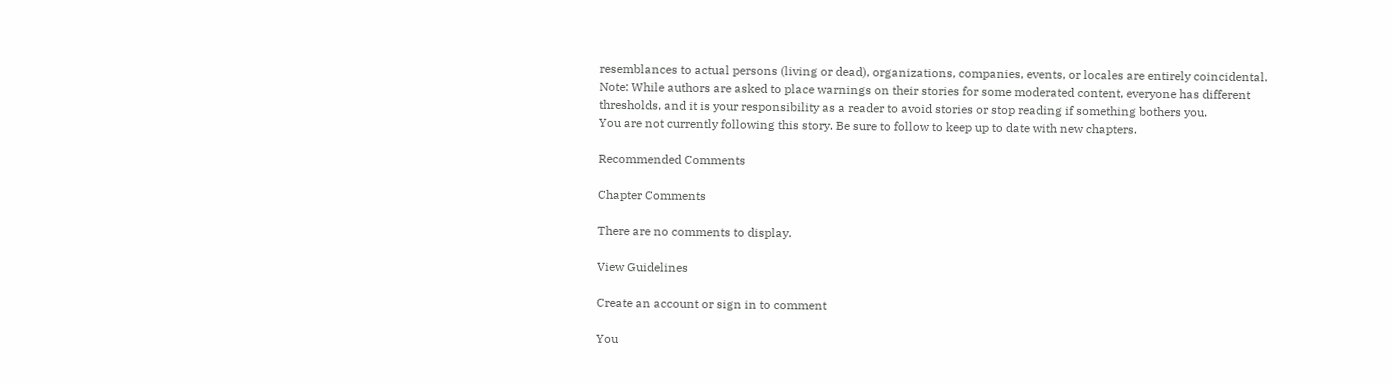resemblances to actual persons (living or dead), organizations, companies, events, or locales are entirely coincidental. Note: While authors are asked to place warnings on their stories for some moderated content, everyone has different thresholds, and it is your responsibility as a reader to avoid stories or stop reading if something bothers you.
You are not currently following this story. Be sure to follow to keep up to date with new chapters.

Recommended Comments

Chapter Comments

There are no comments to display.

View Guidelines

Create an account or sign in to comment

You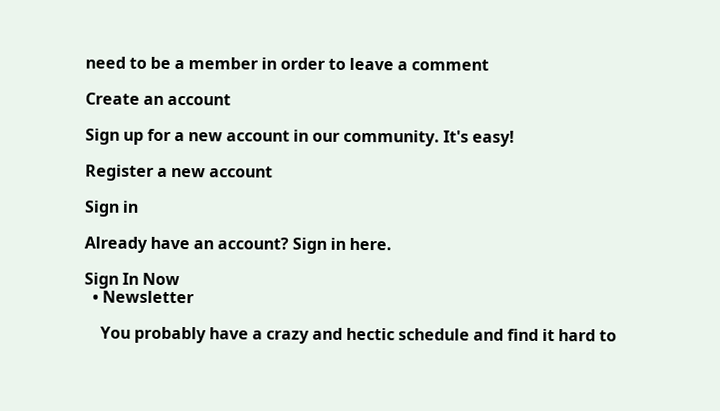need to be a member in order to leave a comment

Create an account

Sign up for a new account in our community. It's easy!

Register a new account

Sign in

Already have an account? Sign in here.

Sign In Now
  • Newsletter

    You probably have a crazy and hectic schedule and find it hard to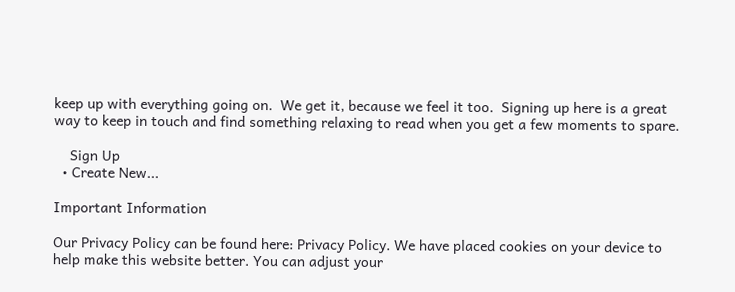keep up with everything going on.  We get it, because we feel it too.  Signing up here is a great way to keep in touch and find something relaxing to read when you get a few moments to spare.

    Sign Up
  • Create New...

Important Information

Our Privacy Policy can be found here: Privacy Policy. We have placed cookies on your device to help make this website better. You can adjust your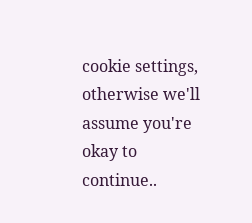cookie settings, otherwise we'll assume you're okay to continue..